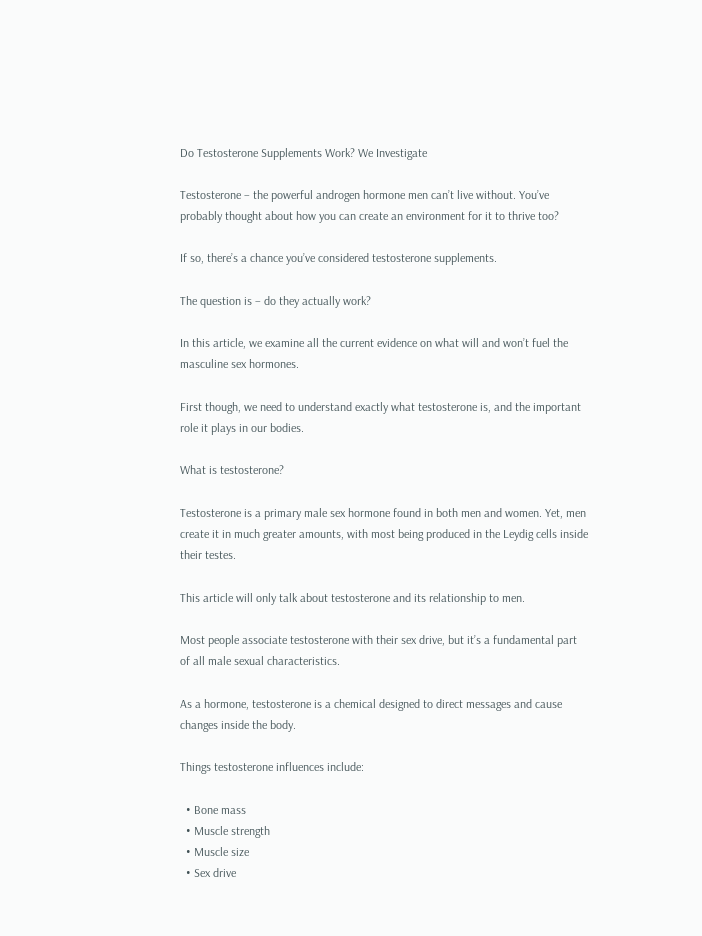Do Testosterone Supplements Work? We Investigate

Testosterone – the powerful androgen hormone men can’t live without. You’ve probably thought about how you can create an environment for it to thrive too?

If so, there’s a chance you’ve considered testosterone supplements.

The question is – do they actually work?

In this article, we examine all the current evidence on what will and won’t fuel the masculine sex hormones.

First though, we need to understand exactly what testosterone is, and the important role it plays in our bodies.

What is testosterone?

Testosterone is a primary male sex hormone found in both men and women. Yet, men create it in much greater amounts, with most being produced in the Leydig cells inside their testes.

This article will only talk about testosterone and its relationship to men.

Most people associate testosterone with their sex drive, but it’s a fundamental part of all male sexual characteristics.

As a hormone, testosterone is a chemical designed to direct messages and cause changes inside the body.

Things testosterone influences include:

  • Bone mass
  • Muscle strength
  • Muscle size
  • Sex drive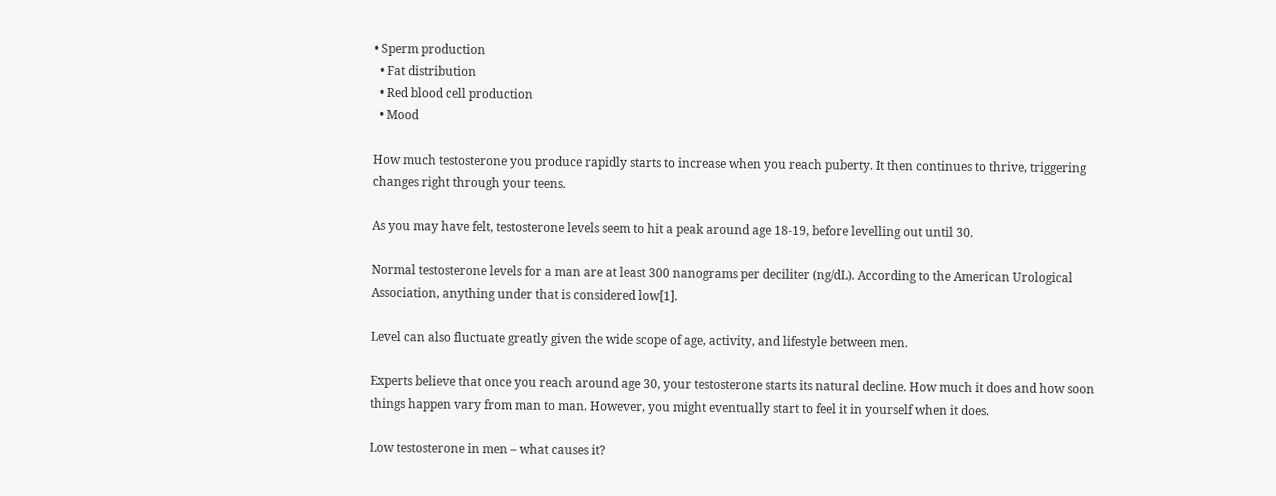• Sperm production
  • Fat distribution
  • Red blood cell production
  • Mood

How much testosterone you produce rapidly starts to increase when you reach puberty. It then continues to thrive, triggering changes right through your teens.

As you may have felt, testosterone levels seem to hit a peak around age 18-19, before levelling out until 30.

Normal testosterone levels for a man are at least 300 nanograms per deciliter (ng/dL). According to the American Urological Association, anything under that is considered low[1].

Level can also fluctuate greatly given the wide scope of age, activity, and lifestyle between men.

Experts believe that once you reach around age 30, your testosterone starts its natural decline. How much it does and how soon things happen vary from man to man. However, you might eventually start to feel it in yourself when it does.

Low testosterone in men – what causes it?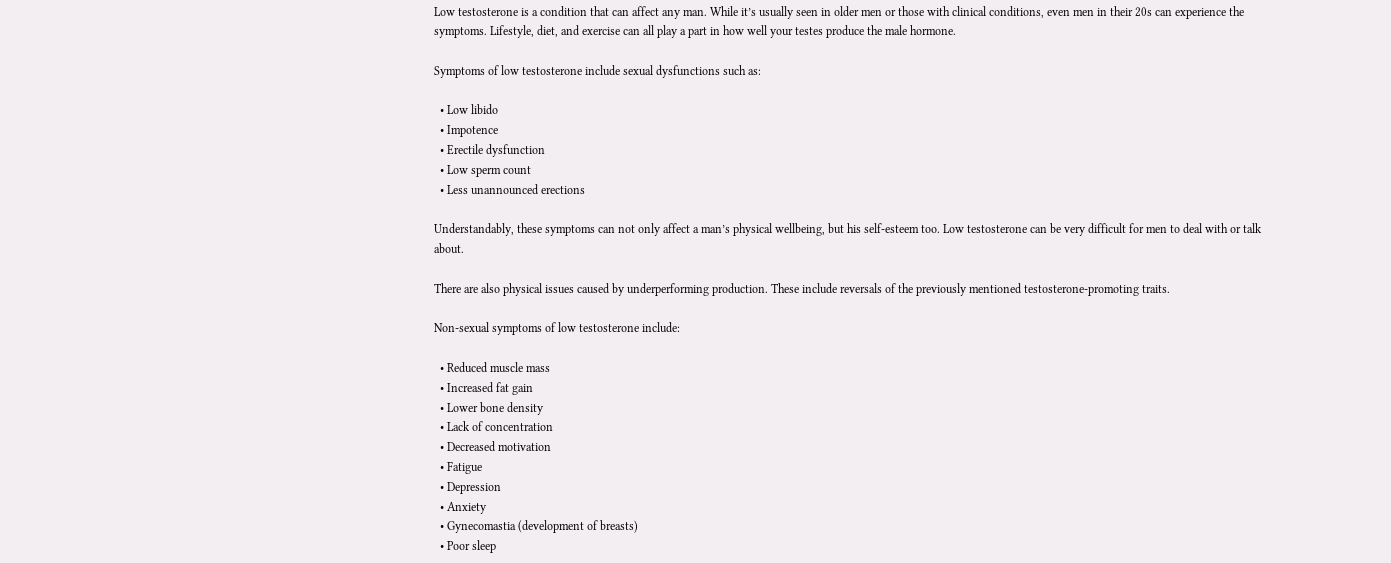Low testosterone is a condition that can affect any man. While it’s usually seen in older men or those with clinical conditions, even men in their 20s can experience the symptoms. Lifestyle, diet, and exercise can all play a part in how well your testes produce the male hormone.

Symptoms of low testosterone include sexual dysfunctions such as:

  • Low libido
  • Impotence
  • Erectile dysfunction
  • Low sperm count
  • Less unannounced erections

Understandably, these symptoms can not only affect a man’s physical wellbeing, but his self-esteem too. Low testosterone can be very difficult for men to deal with or talk about.

There are also physical issues caused by underperforming production. These include reversals of the previously mentioned testosterone-promoting traits.

Non-sexual symptoms of low testosterone include:

  • Reduced muscle mass
  • Increased fat gain
  • Lower bone density
  • Lack of concentration
  • Decreased motivation
  • Fatigue
  • Depression
  • Anxiety
  • Gynecomastia (development of breasts)
  • Poor sleep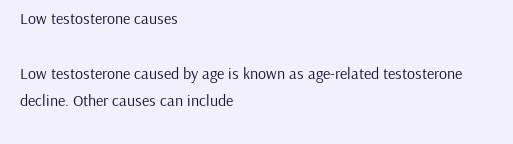Low testosterone causes

Low testosterone caused by age is known as age-related testosterone decline. Other causes can include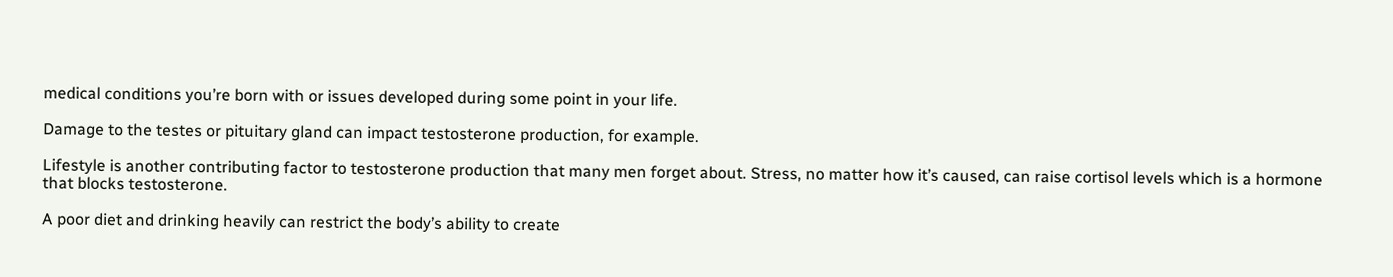medical conditions you’re born with or issues developed during some point in your life.

Damage to the testes or pituitary gland can impact testosterone production, for example.

Lifestyle is another contributing factor to testosterone production that many men forget about. Stress, no matter how it’s caused, can raise cortisol levels which is a hormone that blocks testosterone.

A poor diet and drinking heavily can restrict the body’s ability to create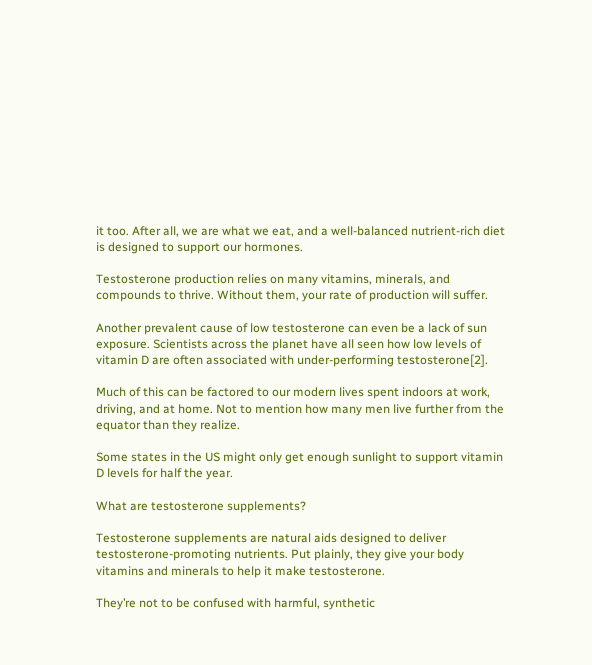it too. After all, we are what we eat, and a well-balanced nutrient-rich diet is designed to support our hormones.

Testosterone production relies on many vitamins, minerals, and compounds to thrive. Without them, your rate of production will suffer.

Another prevalent cause of low testosterone can even be a lack of sun exposure. Scientists across the planet have all seen how low levels of vitamin D are often associated with under-performing testosterone[2].

Much of this can be factored to our modern lives spent indoors at work, driving, and at home. Not to mention how many men live further from the equator than they realize.

Some states in the US might only get enough sunlight to support vitamin D levels for half the year.

What are testosterone supplements?

Testosterone supplements are natural aids designed to deliver testosterone-promoting nutrients. Put plainly, they give your body vitamins and minerals to help it make testosterone.

They’re not to be confused with harmful, synthetic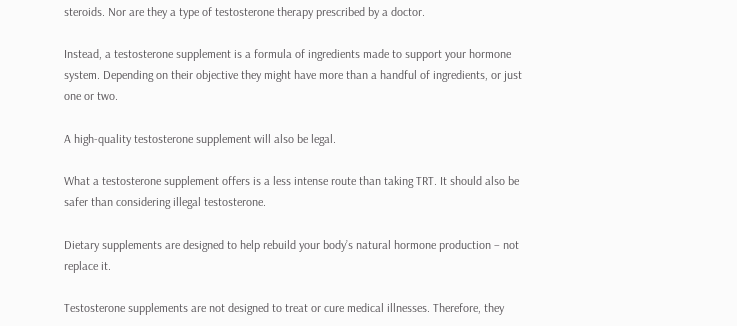steroids. Nor are they a type of testosterone therapy prescribed by a doctor.

Instead, a testosterone supplement is a formula of ingredients made to support your hormone system. Depending on their objective they might have more than a handful of ingredients, or just one or two.

A high-quality testosterone supplement will also be legal.

What a testosterone supplement offers is a less intense route than taking TRT. It should also be safer than considering illegal testosterone.

Dietary supplements are designed to help rebuild your body’s natural hormone production – not replace it.

Testosterone supplements are not designed to treat or cure medical illnesses. Therefore, they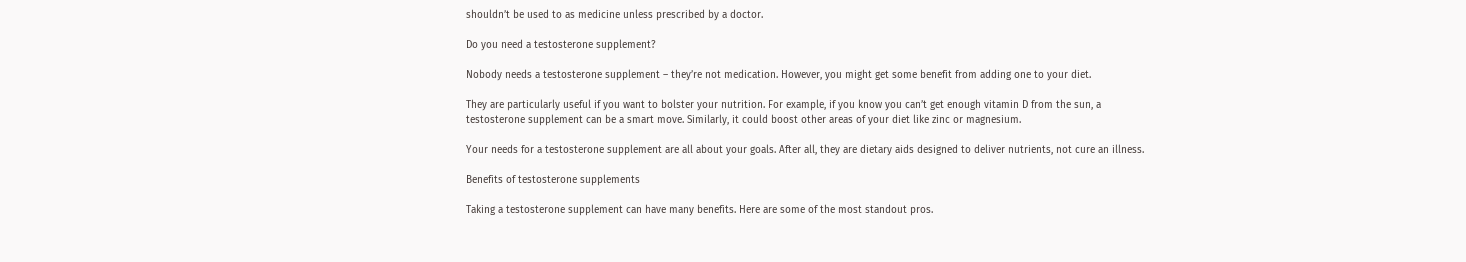shouldn’t be used to as medicine unless prescribed by a doctor.

Do you need a testosterone supplement?

Nobody needs a testosterone supplement – they’re not medication. However, you might get some benefit from adding one to your diet.

They are particularly useful if you want to bolster your nutrition. For example, if you know you can’t get enough vitamin D from the sun, a testosterone supplement can be a smart move. Similarly, it could boost other areas of your diet like zinc or magnesium.

Your needs for a testosterone supplement are all about your goals. After all, they are dietary aids designed to deliver nutrients, not cure an illness.

Benefits of testosterone supplements

Taking a testosterone supplement can have many benefits. Here are some of the most standout pros.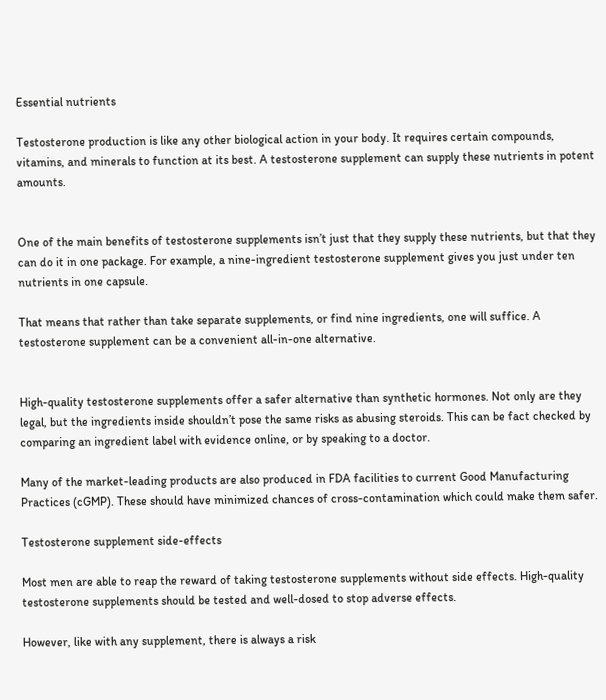Essential nutrients

Testosterone production is like any other biological action in your body. It requires certain compounds, vitamins, and minerals to function at its best. A testosterone supplement can supply these nutrients in potent amounts.


One of the main benefits of testosterone supplements isn’t just that they supply these nutrients, but that they can do it in one package. For example, a nine-ingredient testosterone supplement gives you just under ten nutrients in one capsule.

That means that rather than take separate supplements, or find nine ingredients, one will suffice. A testosterone supplement can be a convenient all-in-one alternative.


High-quality testosterone supplements offer a safer alternative than synthetic hormones. Not only are they legal, but the ingredients inside shouldn’t pose the same risks as abusing steroids. This can be fact checked by comparing an ingredient label with evidence online, or by speaking to a doctor.

Many of the market-leading products are also produced in FDA facilities to current Good Manufacturing Practices (cGMP). These should have minimized chances of cross-contamination which could make them safer.

Testosterone supplement side-effects

Most men are able to reap the reward of taking testosterone supplements without side effects. High-quality testosterone supplements should be tested and well-dosed to stop adverse effects.

However, like with any supplement, there is always a risk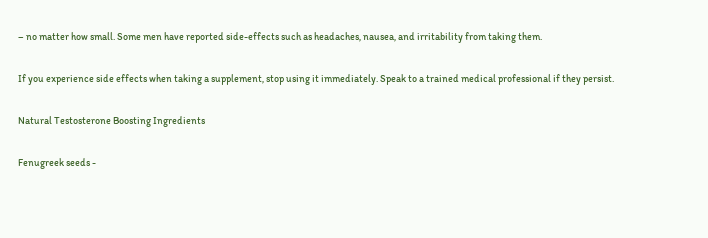– no matter how small. Some men have reported side-effects such as headaches, nausea, and irritability from taking them.

If you experience side effects when taking a supplement, stop using it immediately. Speak to a trained medical professional if they persist.

Natural Testosterone Boosting Ingredients

Fenugreek seeds -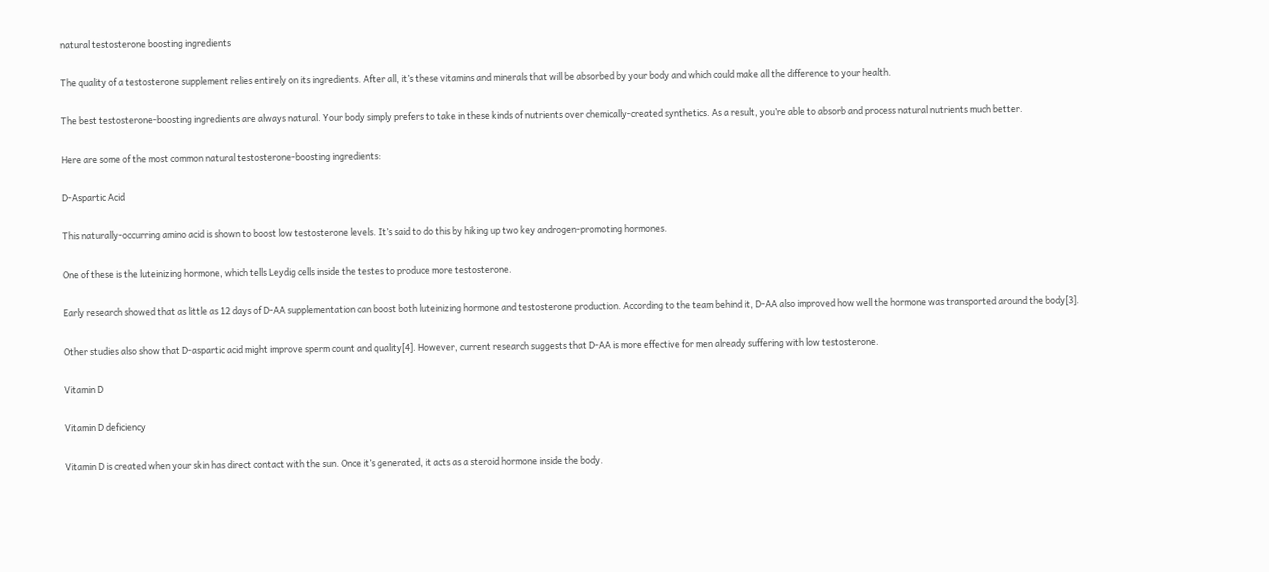natural testosterone boosting ingredients

The quality of a testosterone supplement relies entirely on its ingredients. After all, it’s these vitamins and minerals that will be absorbed by your body and which could make all the difference to your health.

The best testosterone-boosting ingredients are always natural. Your body simply prefers to take in these kinds of nutrients over chemically-created synthetics. As a result, you’re able to absorb and process natural nutrients much better.

Here are some of the most common natural testosterone-boosting ingredients:

D-Aspartic Acid

This naturally-occurring amino acid is shown to boost low testosterone levels. It’s said to do this by hiking up two key androgen-promoting hormones.

One of these is the luteinizing hormone, which tells Leydig cells inside the testes to produce more testosterone.

Early research showed that as little as 12 days of D-AA supplementation can boost both luteinizing hormone and testosterone production. According to the team behind it, D-AA also improved how well the hormone was transported around the body[3].

Other studies also show that D-aspartic acid might improve sperm count and quality[4]. However, current research suggests that D-AA is more effective for men already suffering with low testosterone.

Vitamin D

Vitamin D deficiency

Vitamin D is created when your skin has direct contact with the sun. Once it’s generated, it acts as a steroid hormone inside the body.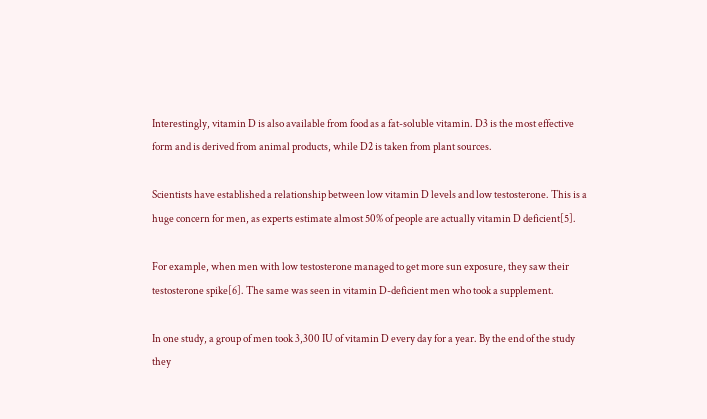Interestingly, vitamin D is also available from food as a fat-soluble vitamin. D3 is the most effective form and is derived from animal products, while D2 is taken from plant sources.

Scientists have established a relationship between low vitamin D levels and low testosterone. This is a huge concern for men, as experts estimate almost 50% of people are actually vitamin D deficient[5].

For example, when men with low testosterone managed to get more sun exposure, they saw their testosterone spike[6]. The same was seen in vitamin D-deficient men who took a supplement.

In one study, a group of men took 3,300 IU of vitamin D every day for a year. By the end of the study they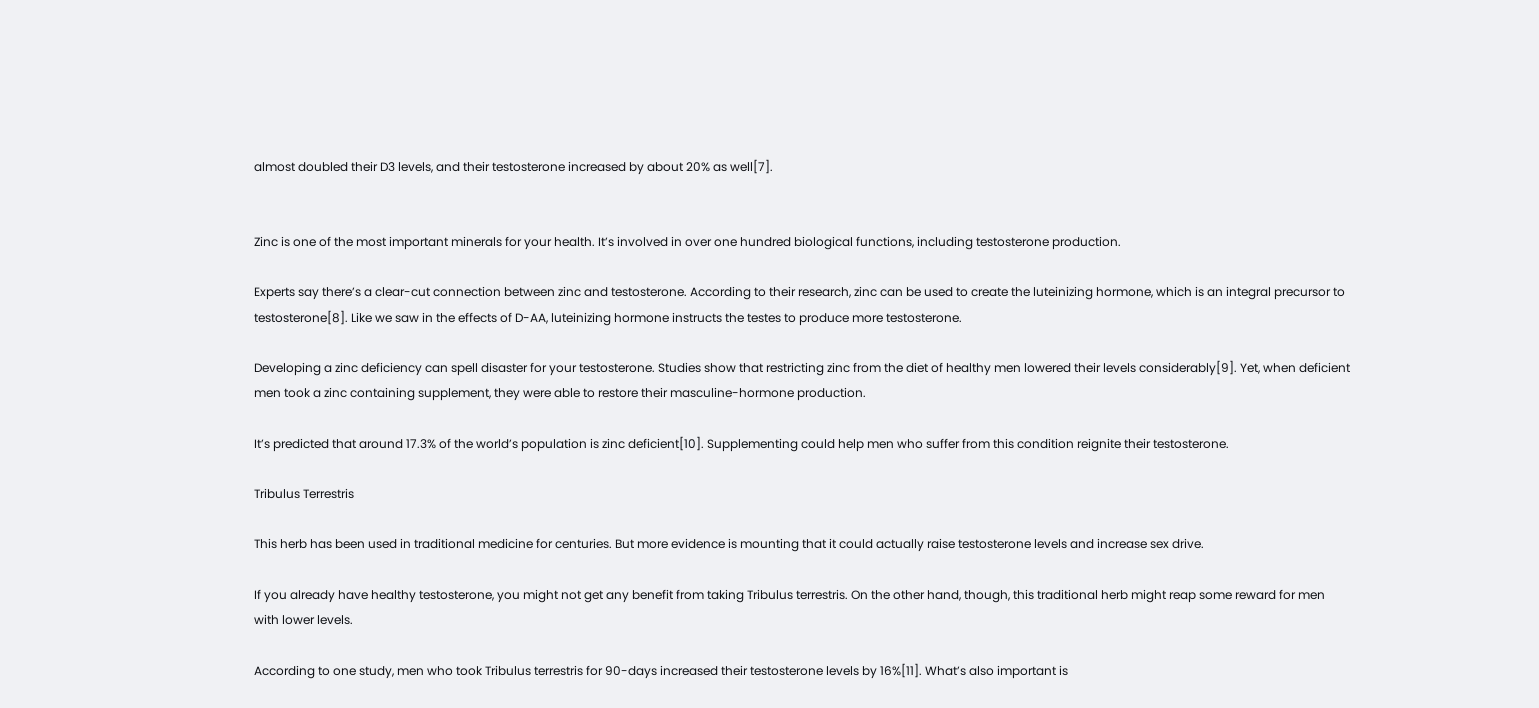almost doubled their D3 levels, and their testosterone increased by about 20% as well[7].


Zinc is one of the most important minerals for your health. It’s involved in over one hundred biological functions, including testosterone production.

Experts say there’s a clear-cut connection between zinc and testosterone. According to their research, zinc can be used to create the luteinizing hormone, which is an integral precursor to testosterone[8]. Like we saw in the effects of D-AA, luteinizing hormone instructs the testes to produce more testosterone.

Developing a zinc deficiency can spell disaster for your testosterone. Studies show that restricting zinc from the diet of healthy men lowered their levels considerably[9]. Yet, when deficient men took a zinc containing supplement, they were able to restore their masculine-hormone production.

It’s predicted that around 17.3% of the world’s population is zinc deficient[10]. Supplementing could help men who suffer from this condition reignite their testosterone.

Tribulus Terrestris

This herb has been used in traditional medicine for centuries. But more evidence is mounting that it could actually raise testosterone levels and increase sex drive.

If you already have healthy testosterone, you might not get any benefit from taking Tribulus terrestris. On the other hand, though, this traditional herb might reap some reward for men with lower levels.

According to one study, men who took Tribulus terrestris for 90-days increased their testosterone levels by 16%[11]. What’s also important is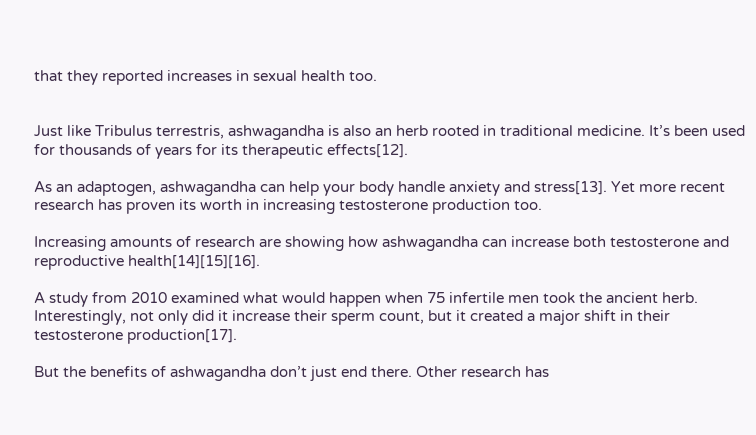that they reported increases in sexual health too.


Just like Tribulus terrestris, ashwagandha is also an herb rooted in traditional medicine. It’s been used for thousands of years for its therapeutic effects[12].

As an adaptogen, ashwagandha can help your body handle anxiety and stress[13]. Yet more recent research has proven its worth in increasing testosterone production too.

Increasing amounts of research are showing how ashwagandha can increase both testosterone and reproductive health[14][15][16].

A study from 2010 examined what would happen when 75 infertile men took the ancient herb. Interestingly, not only did it increase their sperm count, but it created a major shift in their testosterone production[17].

But the benefits of ashwagandha don’t just end there. Other research has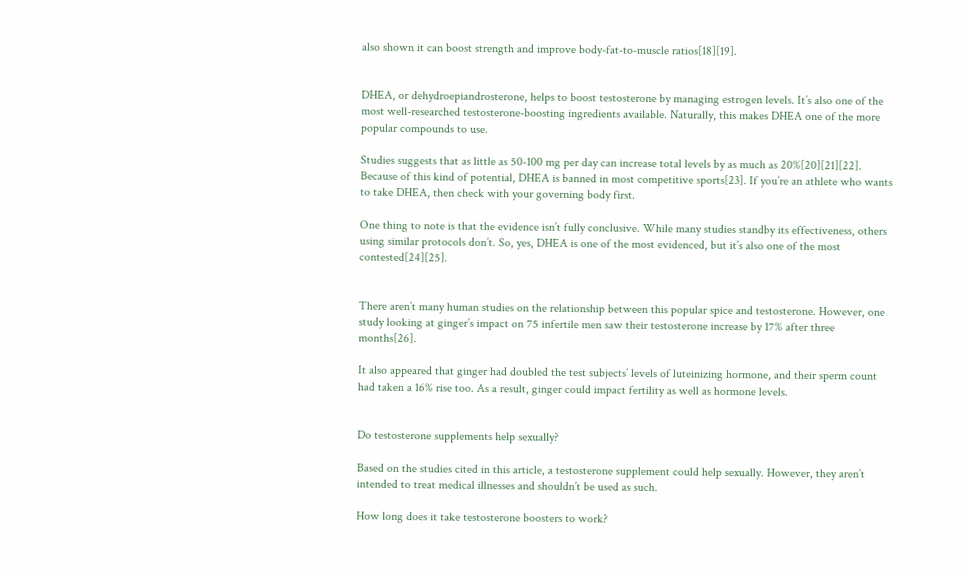also shown it can boost strength and improve body-fat-to-muscle ratios[18][19].


DHEA, or dehydroepiandrosterone, helps to boost testosterone by managing estrogen levels. It’s also one of the most well-researched testosterone-boosting ingredients available. Naturally, this makes DHEA one of the more popular compounds to use.

Studies suggests that as little as 50-100 mg per day can increase total levels by as much as 20%[20][21][22].  Because of this kind of potential, DHEA is banned in most competitive sports[23]. If you’re an athlete who wants to take DHEA, then check with your governing body first.

One thing to note is that the evidence isn’t fully conclusive. While many studies standby its effectiveness, others using similar protocols don’t. So, yes, DHEA is one of the most evidenced, but it’s also one of the most contested[24][25].


There aren’t many human studies on the relationship between this popular spice and testosterone. However, one study looking at ginger’s impact on 75 infertile men saw their testosterone increase by 17% after three months[26].

It also appeared that ginger had doubled the test subjects’ levels of luteinizing hormone, and their sperm count had taken a 16% rise too. As a result, ginger could impact fertility as well as hormone levels.


Do testosterone supplements help sexually?

Based on the studies cited in this article, a testosterone supplement could help sexually. However, they aren’t intended to treat medical illnesses and shouldn’t be used as such.

How long does it take testosterone boosters to work?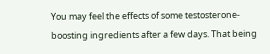You may feel the effects of some testosterone-boosting ingredients after a few days. That being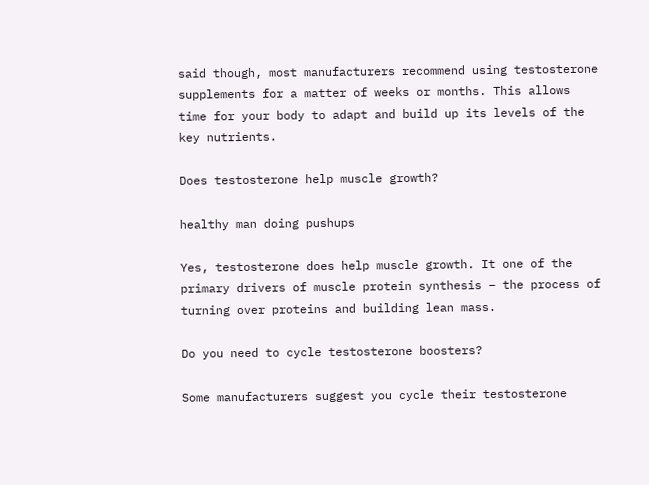said though, most manufacturers recommend using testosterone supplements for a matter of weeks or months. This allows time for your body to adapt and build up its levels of the key nutrients.

Does testosterone help muscle growth?

healthy man doing pushups

Yes, testosterone does help muscle growth. It one of the primary drivers of muscle protein synthesis – the process of turning over proteins and building lean mass.

Do you need to cycle testosterone boosters?

Some manufacturers suggest you cycle their testosterone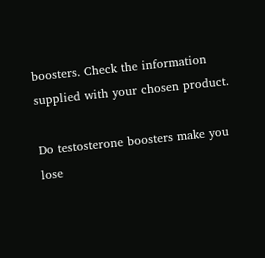boosters. Check the information supplied with your chosen product.

Do testosterone boosters make you lose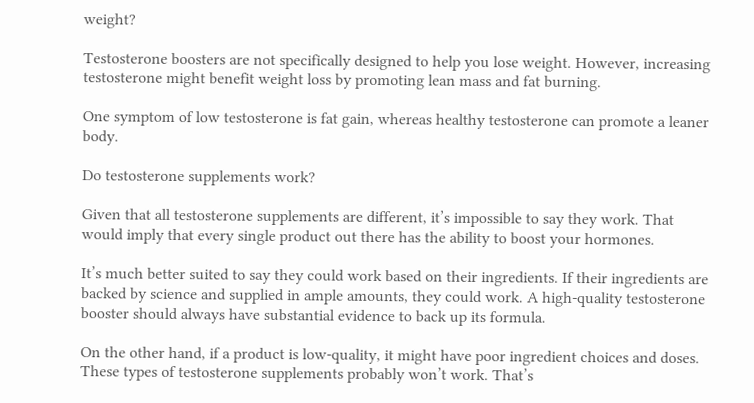weight?

Testosterone boosters are not specifically designed to help you lose weight. However, increasing testosterone might benefit weight loss by promoting lean mass and fat burning.

One symptom of low testosterone is fat gain, whereas healthy testosterone can promote a leaner body.

Do testosterone supplements work?

Given that all testosterone supplements are different, it’s impossible to say they work. That would imply that every single product out there has the ability to boost your hormones.

It’s much better suited to say they could work based on their ingredients. If their ingredients are backed by science and supplied in ample amounts, they could work. A high-quality testosterone booster should always have substantial evidence to back up its formula.

On the other hand, if a product is low-quality, it might have poor ingredient choices and doses. These types of testosterone supplements probably won’t work. That’s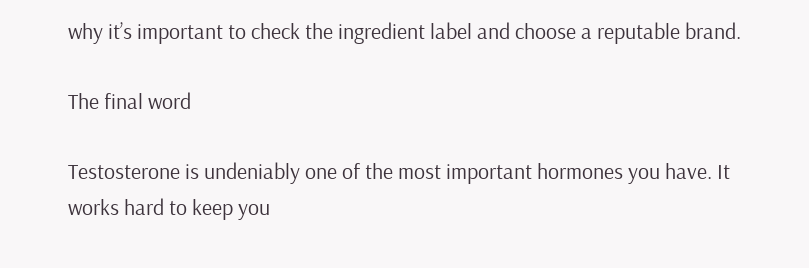why it’s important to check the ingredient label and choose a reputable brand.

The final word

Testosterone is undeniably one of the most important hormones you have. It works hard to keep you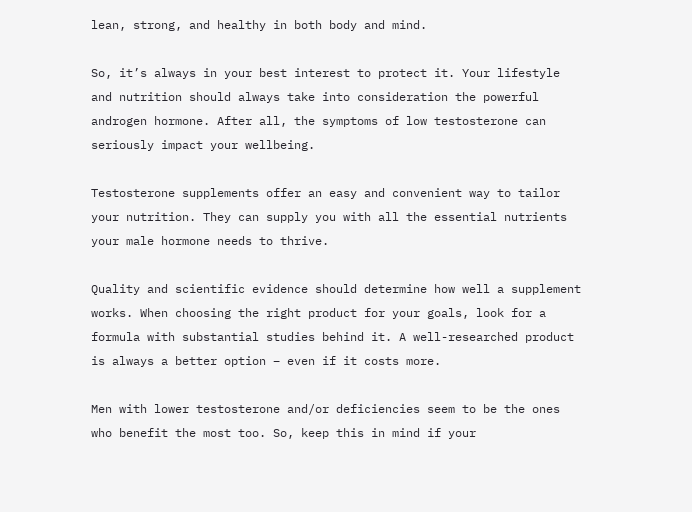lean, strong, and healthy in both body and mind.

So, it’s always in your best interest to protect it. Your lifestyle and nutrition should always take into consideration the powerful androgen hormone. After all, the symptoms of low testosterone can seriously impact your wellbeing.

Testosterone supplements offer an easy and convenient way to tailor your nutrition. They can supply you with all the essential nutrients your male hormone needs to thrive.

Quality and scientific evidence should determine how well a supplement works. When choosing the right product for your goals, look for a formula with substantial studies behind it. A well-researched product is always a better option – even if it costs more.

Men with lower testosterone and/or deficiencies seem to be the ones who benefit the most too. So, keep this in mind if your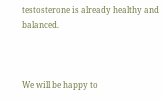testosterone is already healthy and balanced.



We will be happy to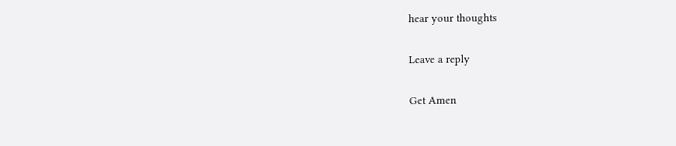hear your thoughts

Leave a reply

Get Amen